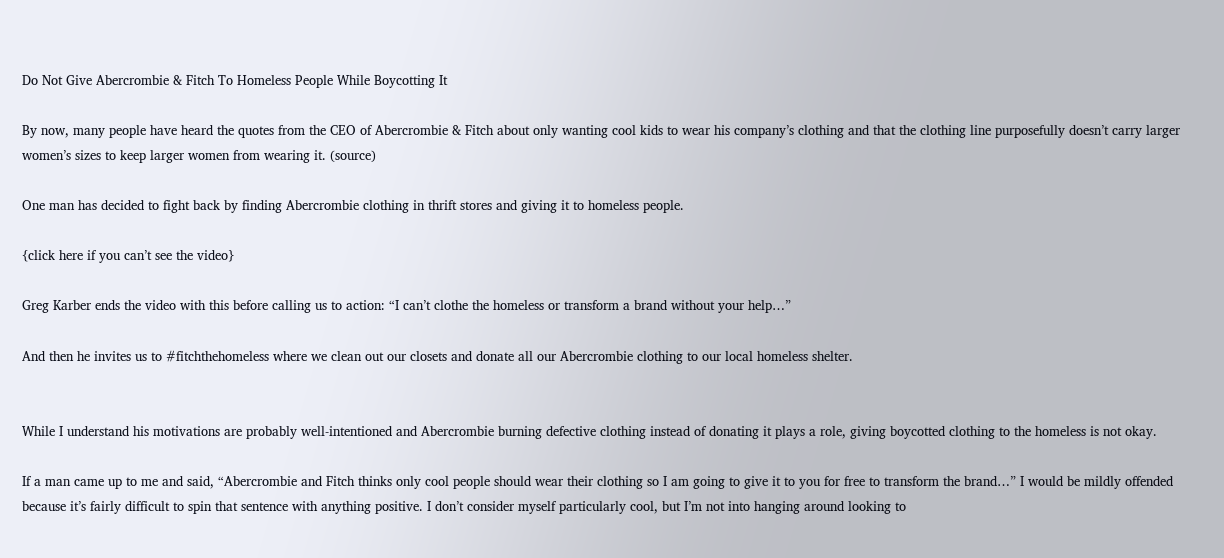Do Not Give Abercrombie & Fitch To Homeless People While Boycotting It

By now, many people have heard the quotes from the CEO of Abercrombie & Fitch about only wanting cool kids to wear his company’s clothing and that the clothing line purposefully doesn’t carry larger women’s sizes to keep larger women from wearing it. (source)

One man has decided to fight back by finding Abercrombie clothing in thrift stores and giving it to homeless people.

{click here if you can’t see the video}

Greg Karber ends the video with this before calling us to action: “I can’t clothe the homeless or transform a brand without your help…”

And then he invites us to #fitchthehomeless where we clean out our closets and donate all our Abercrombie clothing to our local homeless shelter.


While I understand his motivations are probably well-intentioned and Abercrombie burning defective clothing instead of donating it plays a role, giving boycotted clothing to the homeless is not okay.

If a man came up to me and said, “Abercrombie and Fitch thinks only cool people should wear their clothing so I am going to give it to you for free to transform the brand…” I would be mildly offended because it’s fairly difficult to spin that sentence with anything positive. I don’t consider myself particularly cool, but I’m not into hanging around looking to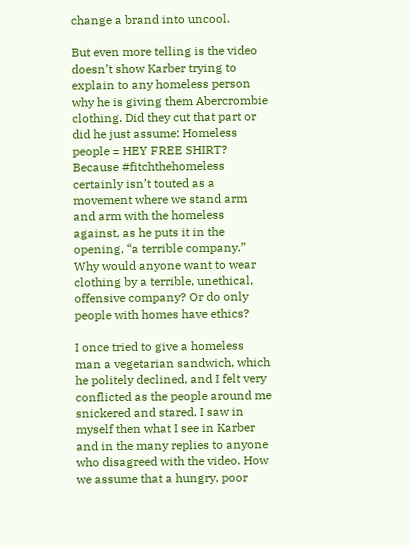change a brand into uncool.

But even more telling is the video doesn’t show Karber trying to explain to any homeless person why he is giving them Abercrombie clothing. Did they cut that part or did he just assume: Homeless people = HEY FREE SHIRT? Because #fitchthehomeless certainly isn’t touted as a movement where we stand arm and arm with the homeless against, as he puts it in the opening, “a terrible company.” Why would anyone want to wear clothing by a terrible, unethical, offensive company? Or do only people with homes have ethics?

I once tried to give a homeless man a vegetarian sandwich, which he politely declined, and I felt very conflicted as the people around me snickered and stared. I saw in myself then what I see in Karber and in the many replies to anyone who disagreed with the video. How we assume that a hungry, poor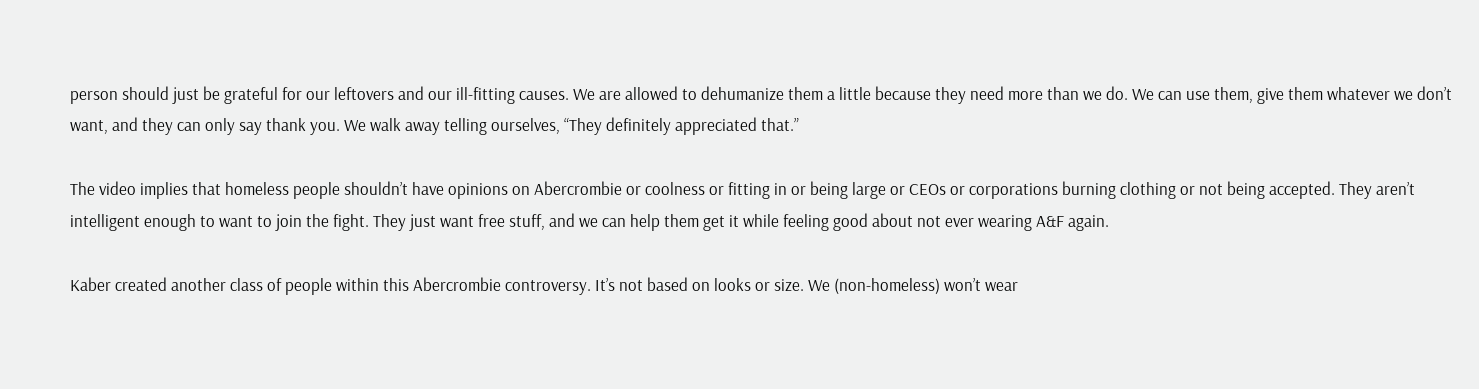person should just be grateful for our leftovers and our ill-fitting causes. We are allowed to dehumanize them a little because they need more than we do. We can use them, give them whatever we don’t want, and they can only say thank you. We walk away telling ourselves, “They definitely appreciated that.”

The video implies that homeless people shouldn’t have opinions on Abercrombie or coolness or fitting in or being large or CEOs or corporations burning clothing or not being accepted. They aren’t intelligent enough to want to join the fight. They just want free stuff, and we can help them get it while feeling good about not ever wearing A&F again.

Kaber created another class of people within this Abercrombie controversy. It’s not based on looks or size. We (non-homeless) won’t wear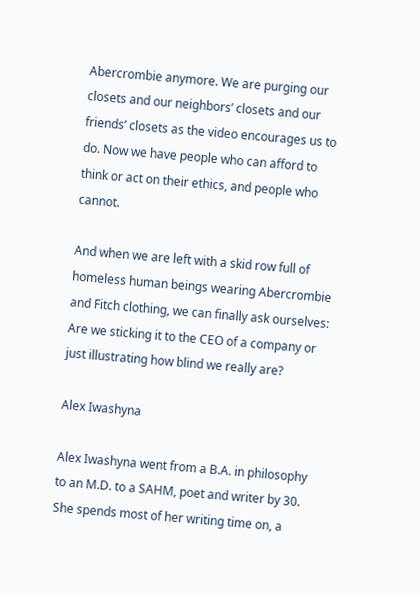Abercrombie anymore. We are purging our closets and our neighbors’ closets and our friends’ closets as the video encourages us to do. Now we have people who can afford to think or act on their ethics, and people who cannot.

And when we are left with a skid row full of homeless human beings wearing Abercrombie and Fitch clothing, we can finally ask ourselves: Are we sticking it to the CEO of a company or just illustrating how blind we really are?

Alex Iwashyna

Alex Iwashyna went from a B.A. in philosophy to an M.D. to a SAHM, poet and writer by 30. She spends most of her writing time on, a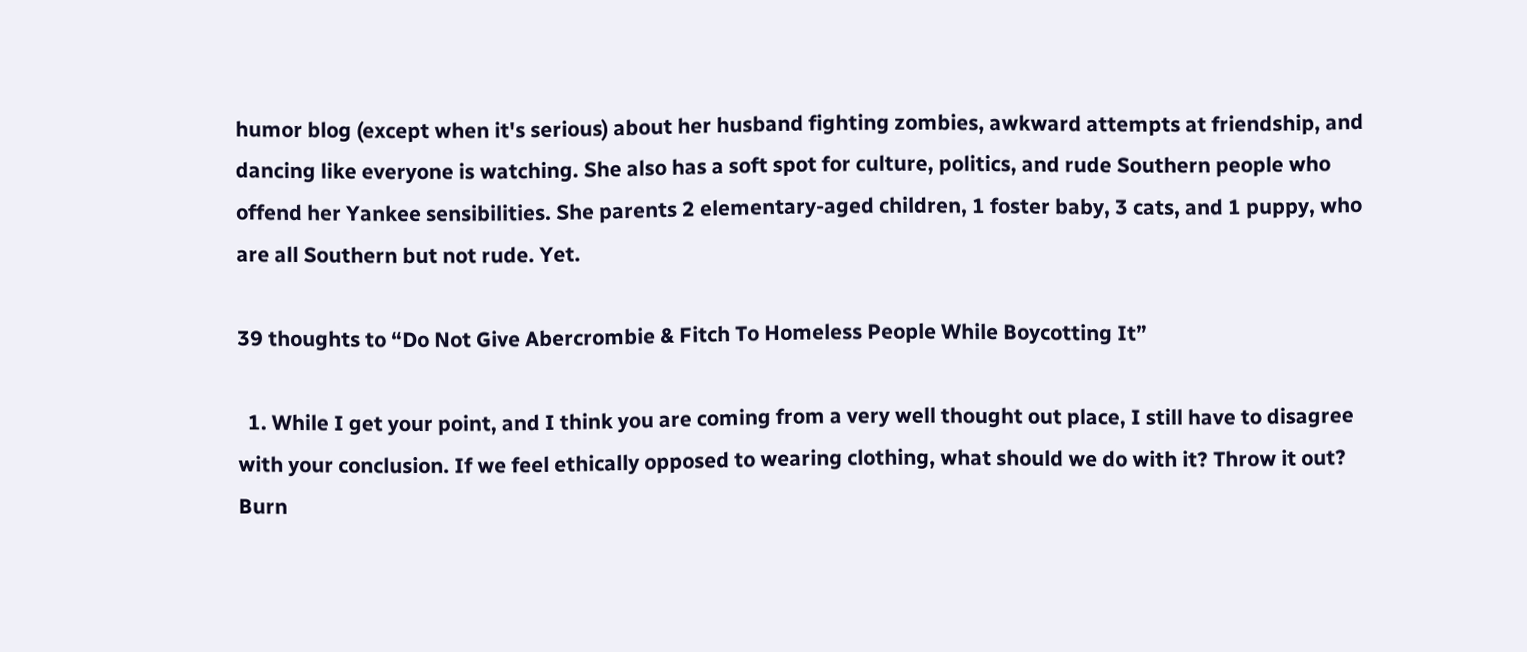humor blog (except when it's serious) about her husband fighting zombies, awkward attempts at friendship, and dancing like everyone is watching. She also has a soft spot for culture, politics, and rude Southern people who offend her Yankee sensibilities. She parents 2 elementary-aged children, 1 foster baby, 3 cats, and 1 puppy, who are all Southern but not rude. Yet.

39 thoughts to “Do Not Give Abercrombie & Fitch To Homeless People While Boycotting It”

  1. While I get your point, and I think you are coming from a very well thought out place, I still have to disagree with your conclusion. If we feel ethically opposed to wearing clothing, what should we do with it? Throw it out? Burn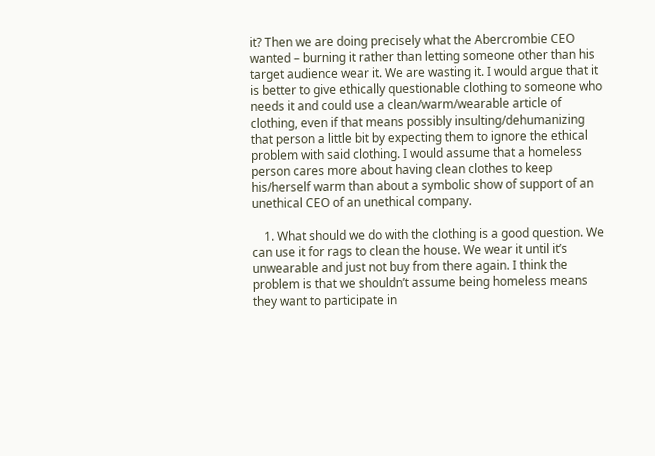it? Then we are doing precisely what the Abercrombie CEO wanted – burning it rather than letting someone other than his target audience wear it. We are wasting it. I would argue that it is better to give ethically questionable clothing to someone who needs it and could use a clean/warm/wearable article of clothing, even if that means possibly insulting/dehumanizing that person a little bit by expecting them to ignore the ethical problem with said clothing. I would assume that a homeless person cares more about having clean clothes to keep his/herself warm than about a symbolic show of support of an unethical CEO of an unethical company.

    1. What should we do with the clothing is a good question. We can use it for rags to clean the house. We wear it until it’s unwearable and just not buy from there again. I think the problem is that we shouldn’t assume being homeless means they want to participate in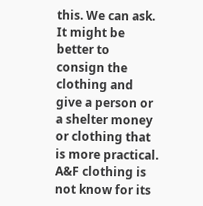this. We can ask. It might be better to consign the clothing and give a person or a shelter money or clothing that is more practical. A&F clothing is not know for its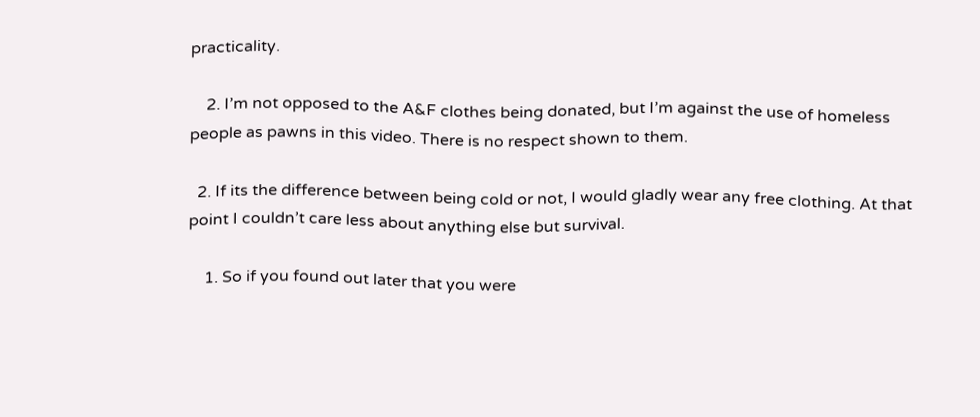practicality.

    2. I’m not opposed to the A&F clothes being donated, but I’m against the use of homeless people as pawns in this video. There is no respect shown to them.

  2. If its the difference between being cold or not, I would gladly wear any free clothing. At that point I couldn’t care less about anything else but survival.

    1. So if you found out later that you were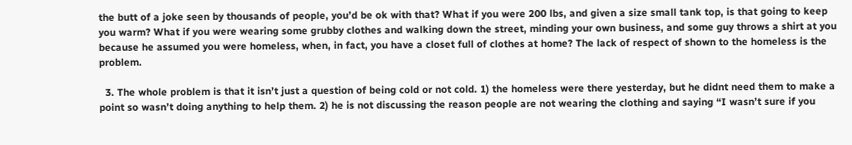the butt of a joke seen by thousands of people, you’d be ok with that? What if you were 200 lbs, and given a size small tank top, is that going to keep you warm? What if you were wearing some grubby clothes and walking down the street, minding your own business, and some guy throws a shirt at you because he assumed you were homeless, when, in fact, you have a closet full of clothes at home? The lack of respect of shown to the homeless is the problem.

  3. The whole problem is that it isn’t just a question of being cold or not cold. 1) the homeless were there yesterday, but he didnt need them to make a point so wasn’t doing anything to help them. 2) he is not discussing the reason people are not wearing the clothing and saying “I wasn’t sure if you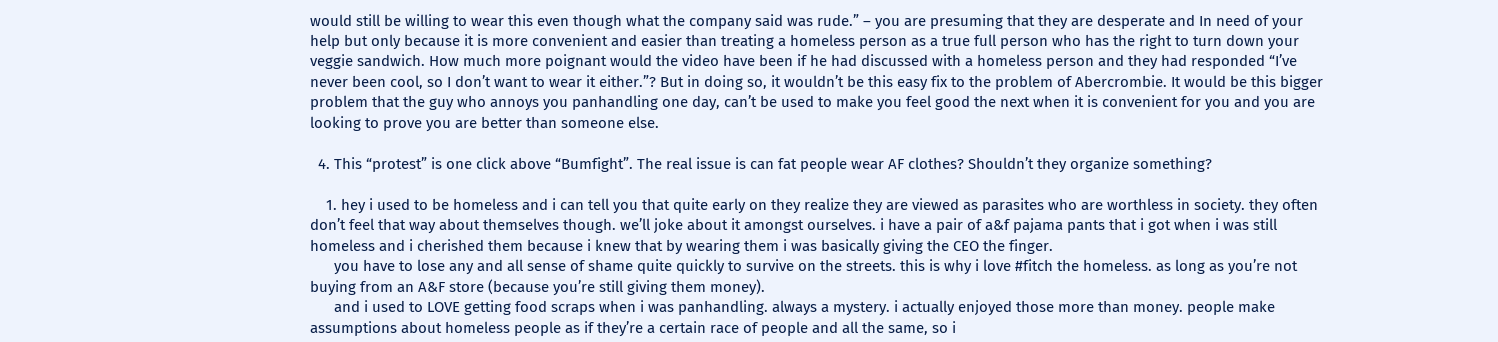would still be willing to wear this even though what the company said was rude.” – you are presuming that they are desperate and In need of your help but only because it is more convenient and easier than treating a homeless person as a true full person who has the right to turn down your veggie sandwich. How much more poignant would the video have been if he had discussed with a homeless person and they had responded “I’ve never been cool, so I don’t want to wear it either.”? But in doing so, it wouldn’t be this easy fix to the problem of Abercrombie. It would be this bigger problem that the guy who annoys you panhandling one day, can’t be used to make you feel good the next when it is convenient for you and you are looking to prove you are better than someone else.

  4. This “protest” is one click above “Bumfight”. The real issue is can fat people wear AF clothes? Shouldn’t they organize something?

    1. hey i used to be homeless and i can tell you that quite early on they realize they are viewed as parasites who are worthless in society. they often don’t feel that way about themselves though. we’ll joke about it amongst ourselves. i have a pair of a&f pajama pants that i got when i was still homeless and i cherished them because i knew that by wearing them i was basically giving the CEO the finger.
      you have to lose any and all sense of shame quite quickly to survive on the streets. this is why i love #fitch the homeless. as long as you’re not buying from an A&F store (because you’re still giving them money).
      and i used to LOVE getting food scraps when i was panhandling. always a mystery. i actually enjoyed those more than money. people make assumptions about homeless people as if they’re a certain race of people and all the same, so i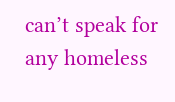can’t speak for any homeless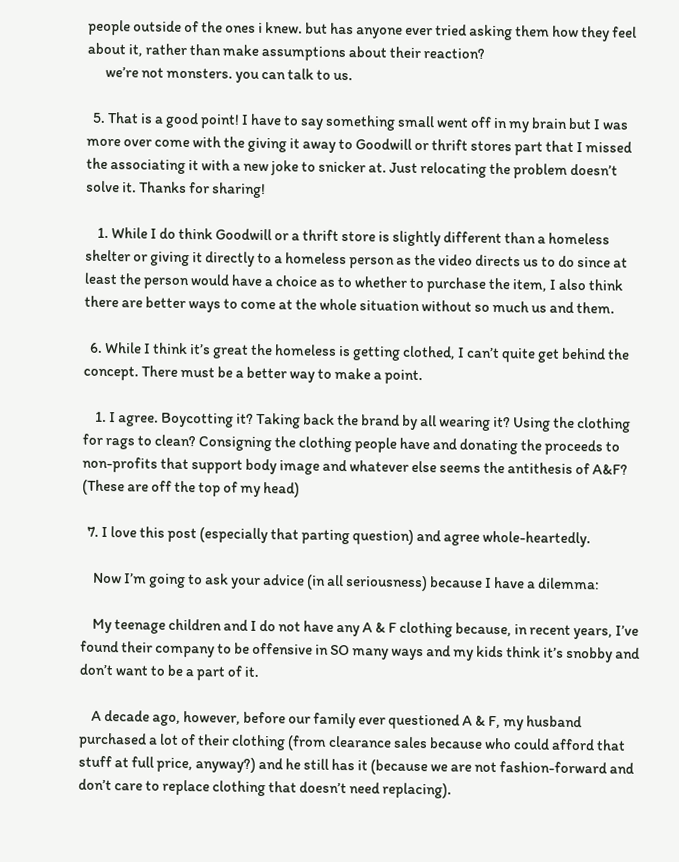people outside of the ones i knew. but has anyone ever tried asking them how they feel about it, rather than make assumptions about their reaction?
      we’re not monsters. you can talk to us.

  5. That is a good point! I have to say something small went off in my brain but I was more over come with the giving it away to Goodwill or thrift stores part that I missed the associating it with a new joke to snicker at. Just relocating the problem doesn’t solve it. Thanks for sharing!

    1. While I do think Goodwill or a thrift store is slightly different than a homeless shelter or giving it directly to a homeless person as the video directs us to do since at least the person would have a choice as to whether to purchase the item, I also think there are better ways to come at the whole situation without so much us and them.

  6. While I think it’s great the homeless is getting clothed, I can’t quite get behind the concept. There must be a better way to make a point.

    1. I agree. Boycotting it? Taking back the brand by all wearing it? Using the clothing for rags to clean? Consigning the clothing people have and donating the proceeds to non-profits that support body image and whatever else seems the antithesis of A&F? (These are off the top of my head)

  7. I love this post (especially that parting question) and agree whole-heartedly.

    Now I’m going to ask your advice (in all seriousness) because I have a dilemma:

    My teenage children and I do not have any A & F clothing because, in recent years, I’ve found their company to be offensive in SO many ways and my kids think it’s snobby and don’t want to be a part of it.

    A decade ago, however, before our family ever questioned A & F, my husband purchased a lot of their clothing (from clearance sales because who could afford that stuff at full price, anyway?) and he still has it (because we are not fashion-forward and don’t care to replace clothing that doesn’t need replacing).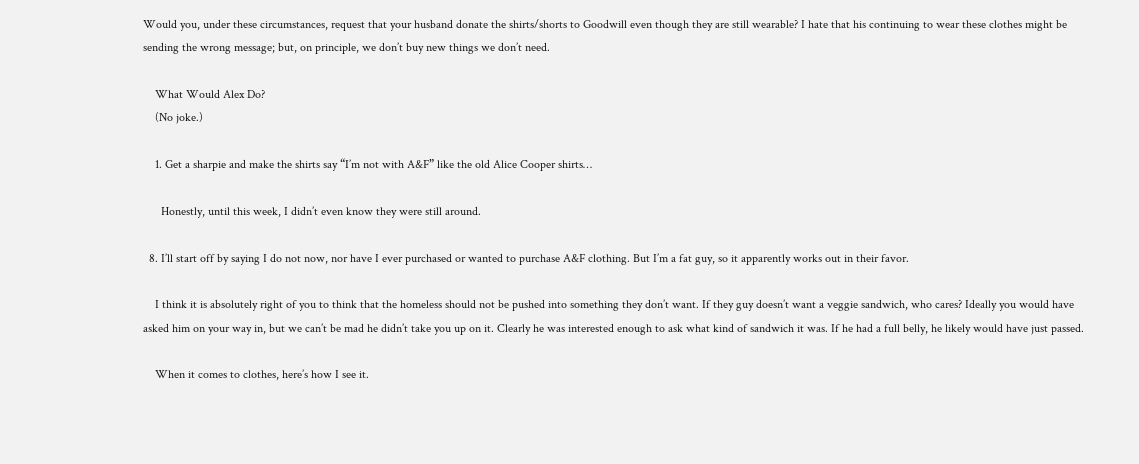Would you, under these circumstances, request that your husband donate the shirts/shorts to Goodwill even though they are still wearable? I hate that his continuing to wear these clothes might be sending the wrong message; but, on principle, we don’t buy new things we don’t need.

    What Would Alex Do?
    (No joke.)

    1. Get a sharpie and make the shirts say “I’m not with A&F” like the old Alice Cooper shirts…

      Honestly, until this week, I didn’t even know they were still around.

  8. I’ll start off by saying I do not now, nor have I ever purchased or wanted to purchase A&F clothing. But I’m a fat guy, so it apparently works out in their favor.

    I think it is absolutely right of you to think that the homeless should not be pushed into something they don’t want. If they guy doesn’t want a veggie sandwich, who cares? Ideally you would have asked him on your way in, but we can’t be mad he didn’t take you up on it. Clearly he was interested enough to ask what kind of sandwich it was. If he had a full belly, he likely would have just passed.

    When it comes to clothes, here’s how I see it.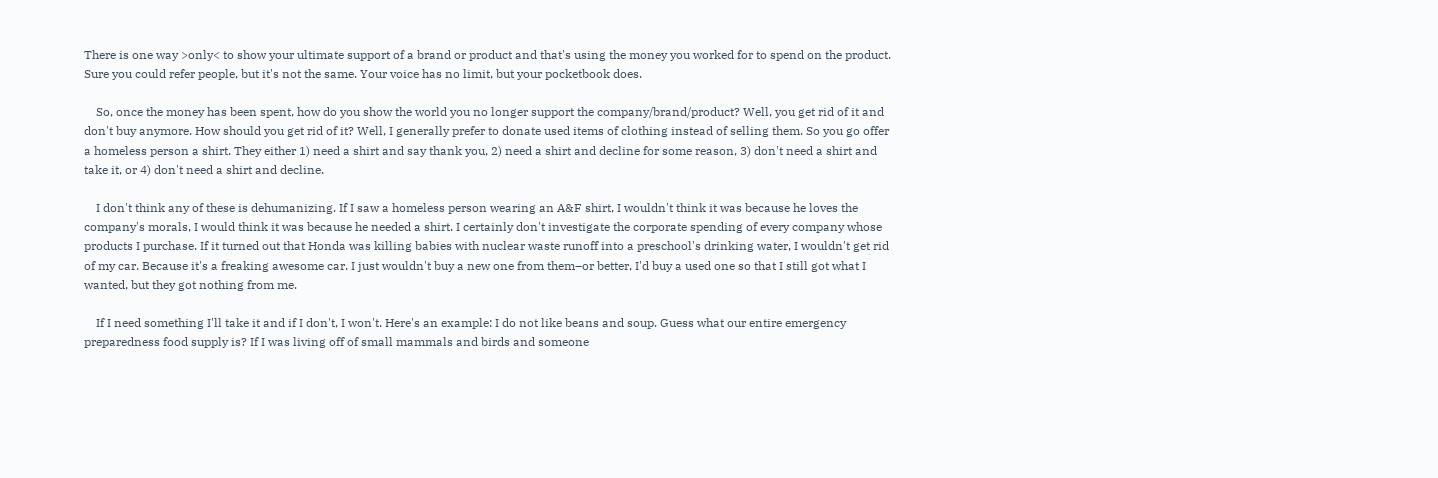There is one way >only< to show your ultimate support of a brand or product and that's using the money you worked for to spend on the product. Sure you could refer people, but it's not the same. Your voice has no limit, but your pocketbook does.

    So, once the money has been spent, how do you show the world you no longer support the company/brand/product? Well, you get rid of it and don't buy anymore. How should you get rid of it? Well, I generally prefer to donate used items of clothing instead of selling them. So you go offer a homeless person a shirt. They either 1) need a shirt and say thank you, 2) need a shirt and decline for some reason, 3) don't need a shirt and take it, or 4) don't need a shirt and decline.

    I don't think any of these is dehumanizing. If I saw a homeless person wearing an A&F shirt, I wouldn't think it was because he loves the company's morals, I would think it was because he needed a shirt. I certainly don't investigate the corporate spending of every company whose products I purchase. If it turned out that Honda was killing babies with nuclear waste runoff into a preschool's drinking water, I wouldn't get rid of my car. Because it's a freaking awesome car. I just wouldn't buy a new one from them–or better, I'd buy a used one so that I still got what I wanted, but they got nothing from me.

    If I need something I'll take it and if I don't, I won't. Here's an example: I do not like beans and soup. Guess what our entire emergency preparedness food supply is? If I was living off of small mammals and birds and someone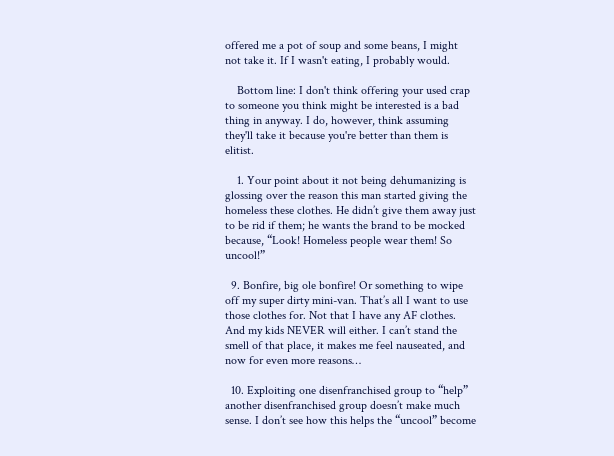offered me a pot of soup and some beans, I might not take it. If I wasn't eating, I probably would.

    Bottom line: I don't think offering your used crap to someone you think might be interested is a bad thing in anyway. I do, however, think assuming they'll take it because you're better than them is elitist.

    1. Your point about it not being dehumanizing is glossing over the reason this man started giving the homeless these clothes. He didn’t give them away just to be rid if them; he wants the brand to be mocked because, “Look! Homeless people wear them! So uncool!”

  9. Bonfire, big ole bonfire! Or something to wipe off my super dirty mini-van. That’s all I want to use those clothes for. Not that I have any AF clothes. And my kids NEVER will either. I can’t stand the smell of that place, it makes me feel nauseated, and now for even more reasons…

  10. Exploiting one disenfranchised group to “help” another disenfranchised group doesn’t make much sense. I don’t see how this helps the “uncool” become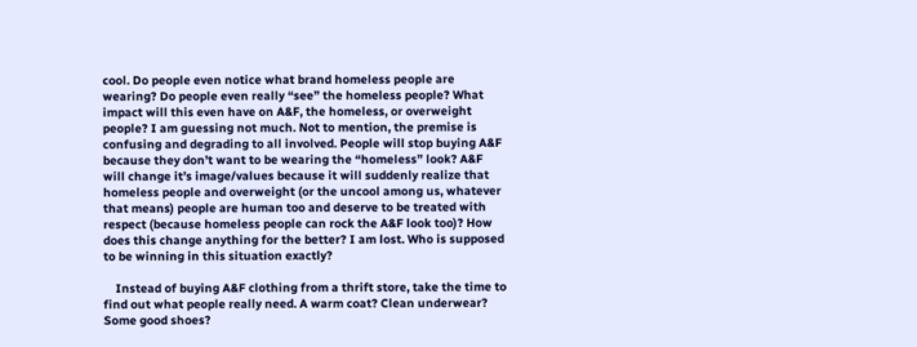cool. Do people even notice what brand homeless people are wearing? Do people even really “see” the homeless people? What impact will this even have on A&F, the homeless, or overweight people? I am guessing not much. Not to mention, the premise is confusing and degrading to all involved. People will stop buying A&F because they don’t want to be wearing the “homeless” look? A&F will change it’s image/values because it will suddenly realize that homeless people and overweight (or the uncool among us, whatever that means) people are human too and deserve to be treated with respect (because homeless people can rock the A&F look too)? How does this change anything for the better? I am lost. Who is supposed to be winning in this situation exactly?

    Instead of buying A&F clothing from a thrift store, take the time to find out what people really need. A warm coat? Clean underwear? Some good shoes?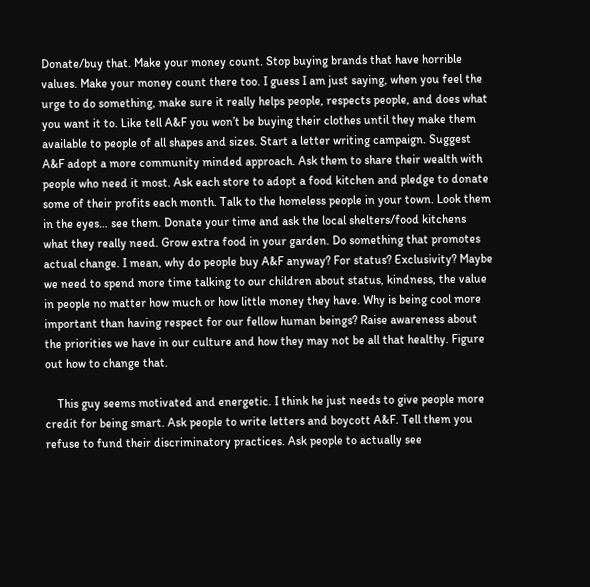Donate/buy that. Make your money count. Stop buying brands that have horrible values. Make your money count there too. I guess I am just saying, when you feel the urge to do something, make sure it really helps people, respects people, and does what you want it to. Like tell A&F you won’t be buying their clothes until they make them available to people of all shapes and sizes. Start a letter writing campaign. Suggest A&F adopt a more community minded approach. Ask them to share their wealth with people who need it most. Ask each store to adopt a food kitchen and pledge to donate some of their profits each month. Talk to the homeless people in your town. Look them in the eyes… see them. Donate your time and ask the local shelters/food kitchens what they really need. Grow extra food in your garden. Do something that promotes actual change. I mean, why do people buy A&F anyway? For status? Exclusivity? Maybe we need to spend more time talking to our children about status, kindness, the value in people no matter how much or how little money they have. Why is being cool more important than having respect for our fellow human beings? Raise awareness about the priorities we have in our culture and how they may not be all that healthy. Figure out how to change that.

    This guy seems motivated and energetic. I think he just needs to give people more credit for being smart. Ask people to write letters and boycott A&F. Tell them you refuse to fund their discriminatory practices. Ask people to actually see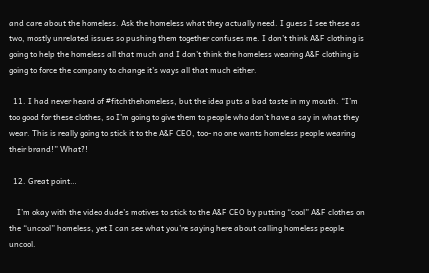and care about the homeless. Ask the homeless what they actually need. I guess I see these as two, mostly unrelated issues so pushing them together confuses me. I don’t think A&F clothing is going to help the homeless all that much and I don’t think the homeless wearing A&F clothing is going to force the company to change it’s ways all that much either.

  11. I had never heard of #fitchthehomeless, but the idea puts a bad taste in my mouth. “I’m too good for these clothes, so I’m going to give them to people who don’t have a say in what they wear. This is really going to stick it to the A&F CEO, too- no one wants homeless people wearing their brand!” What?!

  12. Great point…

    I’m okay with the video dude’s motives to stick to the A&F CEO by putting “cool” A&F clothes on the “uncool” homeless, yet I can see what you’re saying here about calling homeless people uncool.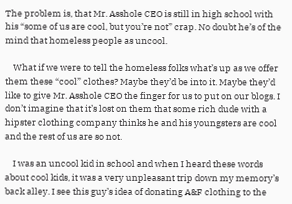The problem is, that Mr. Asshole CEO is still in high school with his “some of us are cool, but you’re not” crap. No doubt he’s of the mind that homeless people as uncool.

    What if we were to tell the homeless folks what’s up as we offer them these “cool” clothes? Maybe they’d be into it. Maybe they’d like to give Mr. Asshole CEO the finger for us to put on our blogs. I don’t imagine that it’s lost on them that some rich dude with a hipster clothing company thinks he and his youngsters are cool and the rest of us are so not.

    I was an uncool kid in school and when I heard these words about cool kids, it was a very unpleasant trip down my memory’s back alley. I see this guy’s idea of donating A&F clothing to the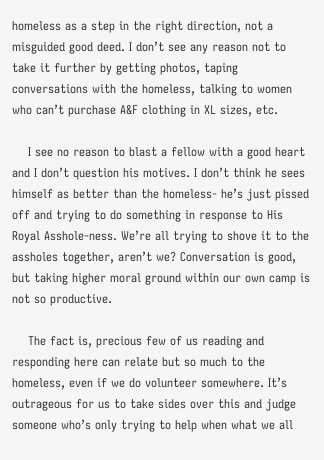homeless as a step in the right direction, not a misguided good deed. I don’t see any reason not to take it further by getting photos, taping conversations with the homeless, talking to women who can’t purchase A&F clothing in XL sizes, etc.

    I see no reason to blast a fellow with a good heart and I don’t question his motives. I don’t think he sees himself as better than the homeless- he’s just pissed off and trying to do something in response to His Royal Asshole-ness. We’re all trying to shove it to the assholes together, aren’t we? Conversation is good, but taking higher moral ground within our own camp is not so productive.

    The fact is, precious few of us reading and responding here can relate but so much to the homeless, even if we do volunteer somewhere. It’s outrageous for us to take sides over this and judge someone who’s only trying to help when what we all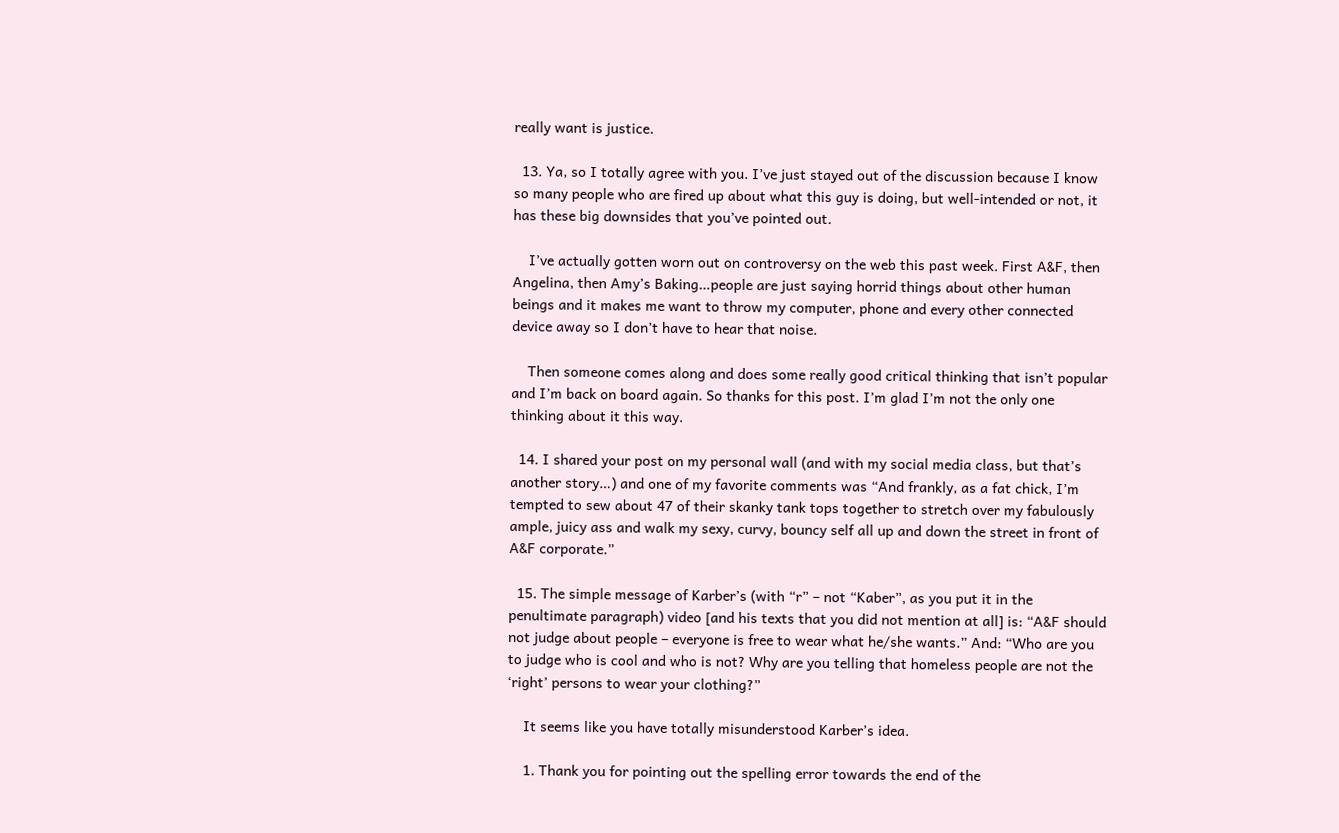really want is justice.

  13. Ya, so I totally agree with you. I’ve just stayed out of the discussion because I know so many people who are fired up about what this guy is doing, but well-intended or not, it has these big downsides that you’ve pointed out.

    I’ve actually gotten worn out on controversy on the web this past week. First A&F, then Angelina, then Amy’s Baking…people are just saying horrid things about other human beings and it makes me want to throw my computer, phone and every other connected device away so I don’t have to hear that noise.

    Then someone comes along and does some really good critical thinking that isn’t popular and I’m back on board again. So thanks for this post. I’m glad I’m not the only one thinking about it this way.

  14. I shared your post on my personal wall (and with my social media class, but that’s another story…) and one of my favorite comments was “And frankly, as a fat chick, I’m tempted to sew about 47 of their skanky tank tops together to stretch over my fabulously ample, juicy ass and walk my sexy, curvy, bouncy self all up and down the street in front of A&F corporate.”

  15. The simple message of Karber’s (with “r” – not “Kaber”, as you put it in the penultimate paragraph) video [and his texts that you did not mention at all] is: “A&F should not judge about people – everyone is free to wear what he/she wants.” And: “Who are you to judge who is cool and who is not? Why are you telling that homeless people are not the ‘right’ persons to wear your clothing?”

    It seems like you have totally misunderstood Karber’s idea.

    1. Thank you for pointing out the spelling error towards the end of the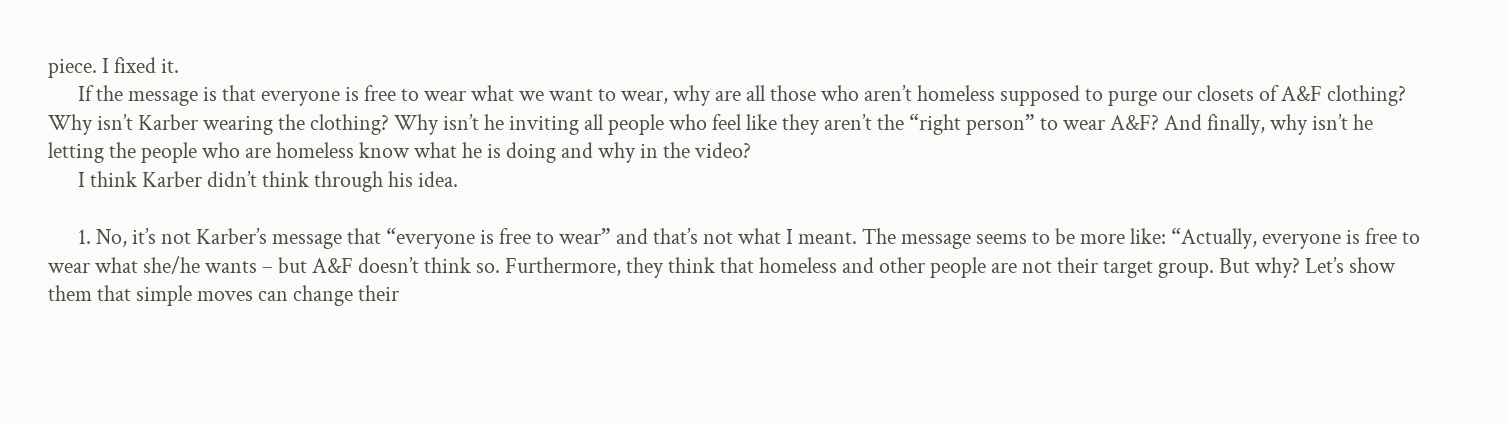piece. I fixed it.
      If the message is that everyone is free to wear what we want to wear, why are all those who aren’t homeless supposed to purge our closets of A&F clothing? Why isn’t Karber wearing the clothing? Why isn’t he inviting all people who feel like they aren’t the “right person” to wear A&F? And finally, why isn’t he letting the people who are homeless know what he is doing and why in the video?
      I think Karber didn’t think through his idea.

      1. No, it’s not Karber’s message that “everyone is free to wear” and that’s not what I meant. The message seems to be more like: “Actually, everyone is free to wear what she/he wants – but A&F doesn’t think so. Furthermore, they think that homeless and other people are not their target group. But why? Let’s show them that simple moves can change their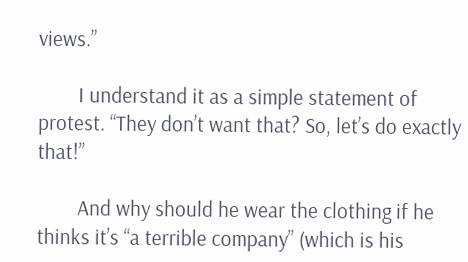views.”

        I understand it as a simple statement of protest. “They don’t want that? So, let’s do exactly that!”

        And why should he wear the clothing if he thinks it’s “a terrible company” (which is his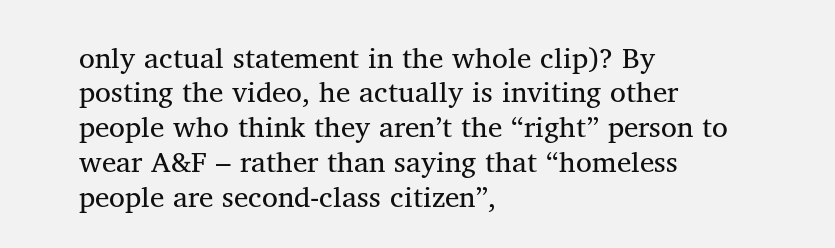only actual statement in the whole clip)? By posting the video, he actually is inviting other people who think they aren’t the “right” person to wear A&F – rather than saying that “homeless people are second-class citizen”,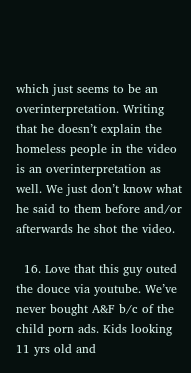which just seems to be an overinterpretation. Writing that he doesn’t explain the homeless people in the video is an overinterpretation as well. We just don’t know what he said to them before and/or afterwards he shot the video.

  16. Love that this guy outed the douce via youtube. We’ve never bought A&F b/c of the child porn ads. Kids looking 11 yrs old and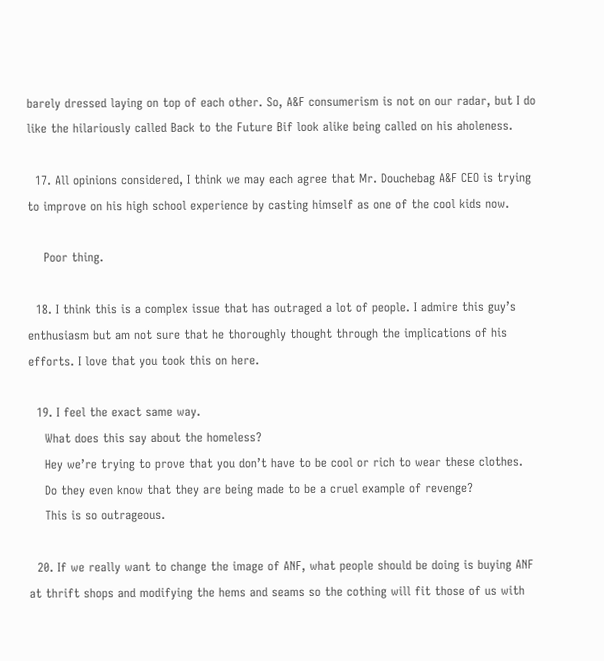barely dressed laying on top of each other. So, A&F consumerism is not on our radar, but I do like the hilariously called Back to the Future Bif look alike being called on his aholeness.

  17. All opinions considered, I think we may each agree that Mr. Douchebag A&F CEO is trying to improve on his high school experience by casting himself as one of the cool kids now.

    Poor thing.

  18. I think this is a complex issue that has outraged a lot of people. I admire this guy’s enthusiasm but am not sure that he thoroughly thought through the implications of his efforts. I love that you took this on here.

  19. I feel the exact same way.
    What does this say about the homeless?
    Hey we’re trying to prove that you don’t have to be cool or rich to wear these clothes.
    Do they even know that they are being made to be a cruel example of revenge?
    This is so outrageous.

  20. If we really want to change the image of ANF, what people should be doing is buying ANF at thrift shops and modifying the hems and seams so the cothing will fit those of us with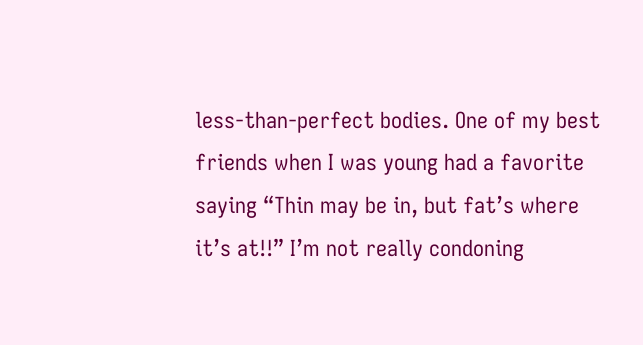less-than-perfect bodies. One of my best friends when I was young had a favorite saying “Thin may be in, but fat’s where it’s at!!” I’m not really condoning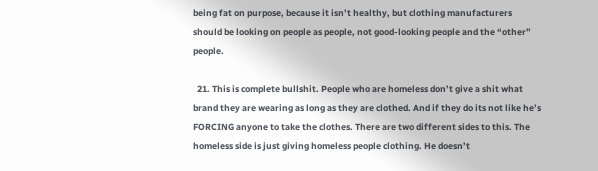being fat on purpose, because it isn’t healthy, but clothing manufacturers should be looking on people as people, not good-looking people and the “other” people.

  21. This is complete bullshit. People who are homeless don’t give a shit what brand they are wearing as long as they are clothed. And if they do its not like he’s FORCING anyone to take the clothes. There are two different sides to this. The homeless side is just giving homeless people clothing. He doesn’t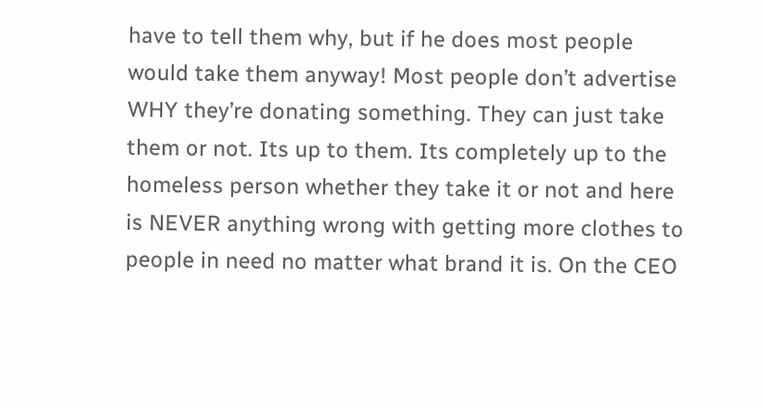have to tell them why, but if he does most people would take them anyway! Most people don’t advertise WHY they’re donating something. They can just take them or not. Its up to them. Its completely up to the homeless person whether they take it or not and here is NEVER anything wrong with getting more clothes to people in need no matter what brand it is. On the CEO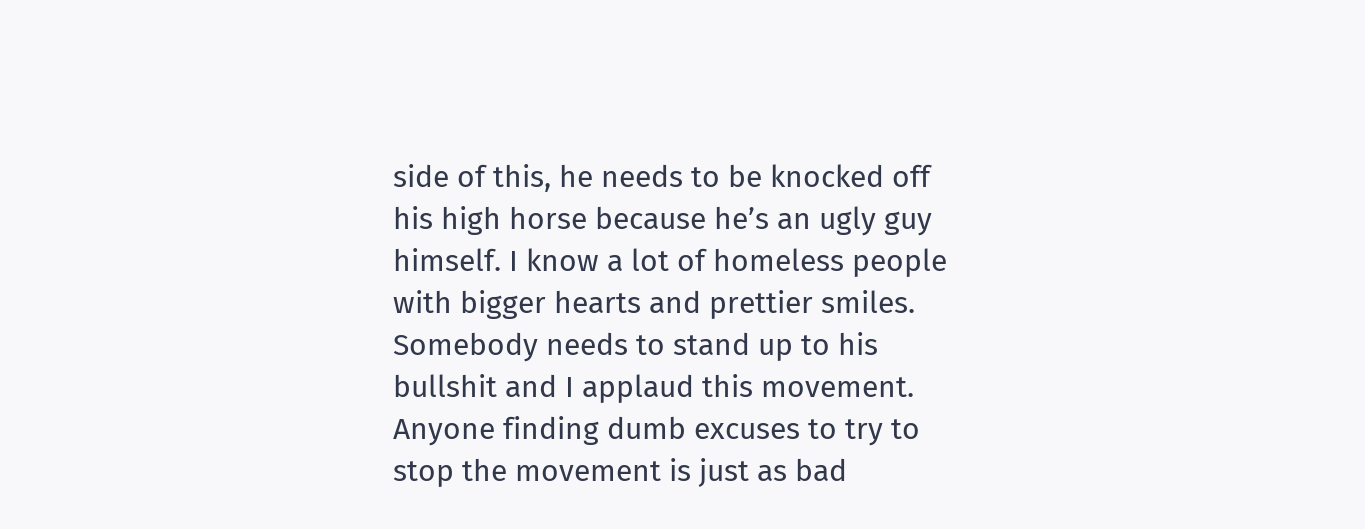side of this, he needs to be knocked off his high horse because he’s an ugly guy himself. I know a lot of homeless people with bigger hearts and prettier smiles. Somebody needs to stand up to his bullshit and I applaud this movement. Anyone finding dumb excuses to try to stop the movement is just as bad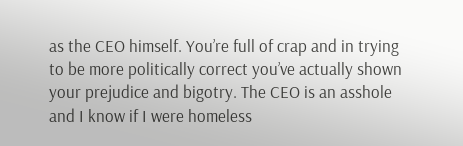as the CEO himself. You’re full of crap and in trying to be more politically correct you’ve actually shown your prejudice and bigotry. The CEO is an asshole and I know if I were homeless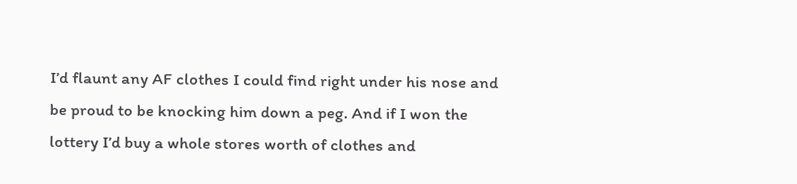I’d flaunt any AF clothes I could find right under his nose and be proud to be knocking him down a peg. And if I won the lottery I’d buy a whole stores worth of clothes and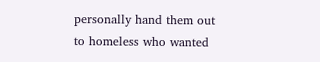personally hand them out to homeless who wanted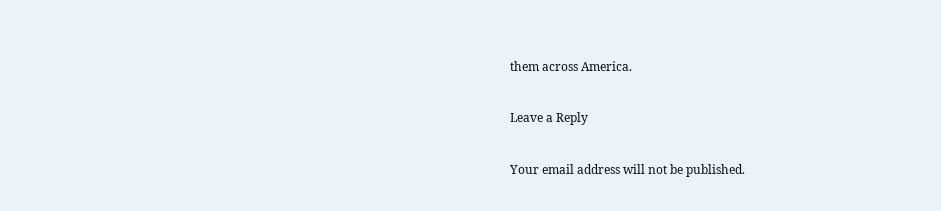them across America.

Leave a Reply

Your email address will not be published.